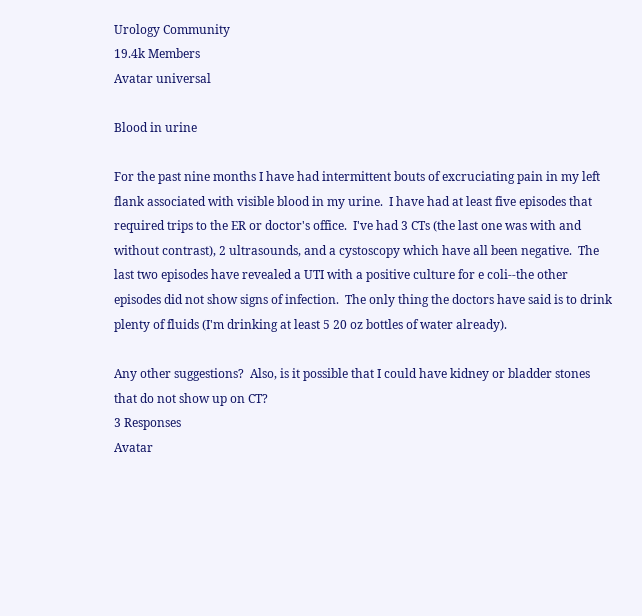Urology Community
19.4k Members
Avatar universal

Blood in urine

For the past nine months I have had intermittent bouts of excruciating pain in my left flank associated with visible blood in my urine.  I have had at least five episodes that required trips to the ER or doctor's office.  I've had 3 CTs (the last one was with and without contrast), 2 ultrasounds, and a cystoscopy which have all been negative.  The last two episodes have revealed a UTI with a positive culture for e coli--the other episodes did not show signs of infection.  The only thing the doctors have said is to drink plenty of fluids (I'm drinking at least 5 20 oz bottles of water already).

Any other suggestions?  Also, is it possible that I could have kidney or bladder stones that do not show up on CT?
3 Responses
Avatar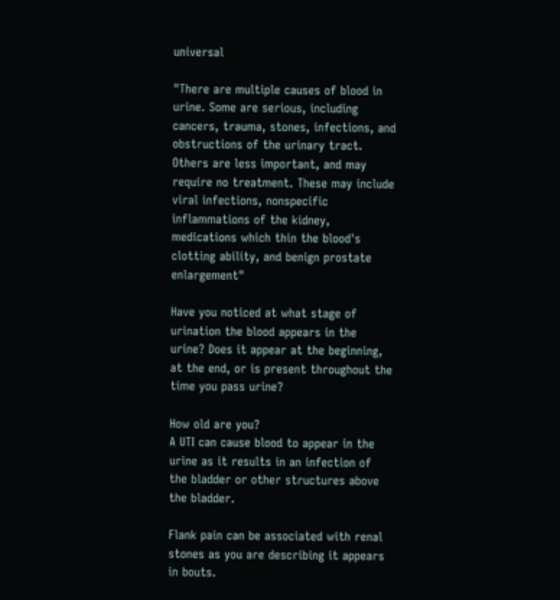universal

"There are multiple causes of blood in urine. Some are serious, including cancers, trauma, stones, infections, and obstructions of the urinary tract. Others are less important, and may require no treatment. These may include viral infections, nonspecific inflammations of the kidney, medications which thin the blood's clotting ability, and benign prostate enlargement"

Have you noticed at what stage of urination the blood appears in the urine? Does it appear at the beginning, at the end, or is present throughout the time you pass urine?

How old are you?
A UTI can cause blood to appear in the urine as it results in an infection of the bladder or other structures above the bladder.

Flank pain can be associated with renal stones as you are describing it appears in bouts.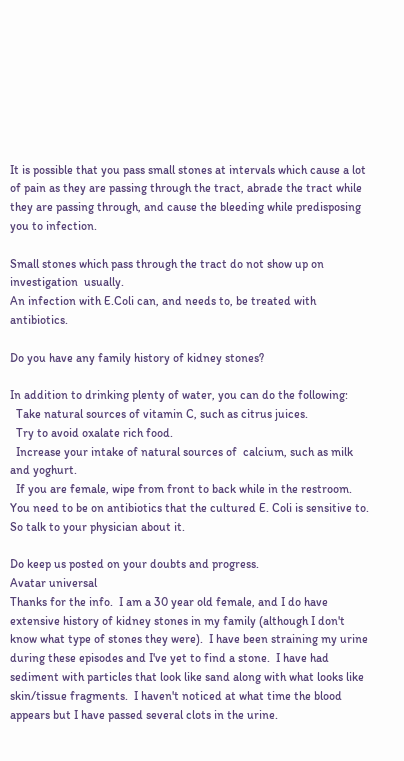It is possible that you pass small stones at intervals which cause a lot of pain as they are passing through the tract, abrade the tract while they are passing through, and cause the bleeding while predisposing you to infection.

Small stones which pass through the tract do not show up on investigation  usually.
An infection with E.Coli can, and needs to, be treated with antibiotics.

Do you have any family history of kidney stones?

In addition to drinking plenty of water, you can do the following:
  Take natural sources of vitamin C, such as citrus juices.
  Try to avoid oxalate rich food.
  Increase your intake of natural sources of  calcium, such as milk and yoghurt.
  If you are female, wipe from front to back while in the restroom.
You need to be on antibiotics that the cultured E. Coli is sensitive to. So talk to your physician about it.

Do keep us posted on your doubts and progress.
Avatar universal
Thanks for the info.  I am a 30 year old female, and I do have extensive history of kidney stones in my family (although I don't know what type of stones they were).  I have been straining my urine during these episodes and I've yet to find a stone.  I have had sediment with particles that look like sand along with what looks like skin/tissue fragments.  I haven't noticed at what time the blood appears but I have passed several clots in the urine.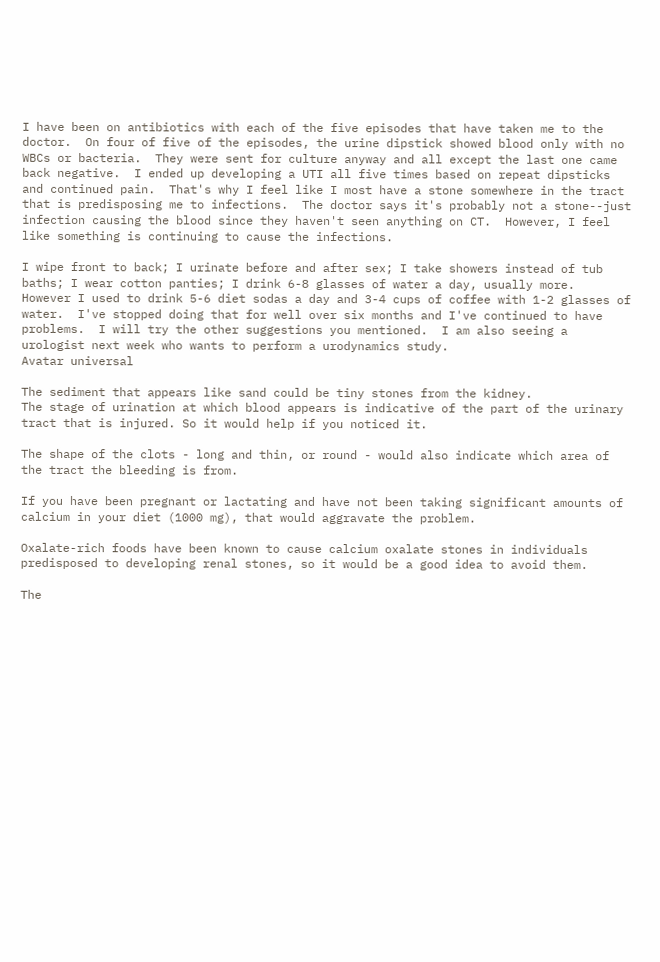I have been on antibiotics with each of the five episodes that have taken me to the doctor.  On four of five of the episodes, the urine dipstick showed blood only with no WBCs or bacteria.  They were sent for culture anyway and all except the last one came back negative.  I ended up developing a UTI all five times based on repeat dipsticks and continued pain.  That's why I feel like I most have a stone somewhere in the tract that is predisposing me to infections.  The doctor says it's probably not a stone--just infection causing the blood since they haven't seen anything on CT.  However, I feel like something is continuing to cause the infections.

I wipe front to back; I urinate before and after sex; I take showers instead of tub baths; I wear cotton panties; I drink 6-8 glasses of water a day, usually more.  However I used to drink 5-6 diet sodas a day and 3-4 cups of coffee with 1-2 glasses of water.  I've stopped doing that for well over six months and I've continued to have problems.  I will try the other suggestions you mentioned.  I am also seeing a urologist next week who wants to perform a urodynamics study.
Avatar universal

The sediment that appears like sand could be tiny stones from the kidney.
The stage of urination at which blood appears is indicative of the part of the urinary tract that is injured. So it would help if you noticed it.

The shape of the clots - long and thin, or round - would also indicate which area of the tract the bleeding is from.

If you have been pregnant or lactating and have not been taking significant amounts of calcium in your diet (1000 mg), that would aggravate the problem.

Oxalate-rich foods have been known to cause calcium oxalate stones in individuals predisposed to developing renal stones, so it would be a good idea to avoid them.

The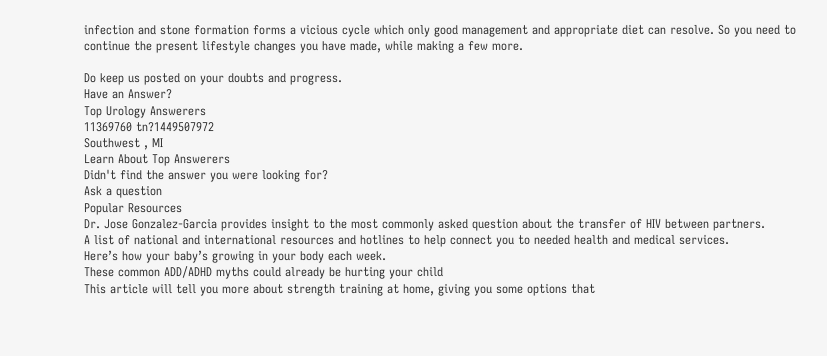infection and stone formation forms a vicious cycle which only good management and appropriate diet can resolve. So you need to continue the present lifestyle changes you have made, while making a few more.

Do keep us posted on your doubts and progress.
Have an Answer?
Top Urology Answerers
11369760 tn?1449507972
Southwest , MI
Learn About Top Answerers
Didn't find the answer you were looking for?
Ask a question
Popular Resources
Dr. Jose Gonzalez-Garcia provides insight to the most commonly asked question about the transfer of HIV between partners.
A list of national and international resources and hotlines to help connect you to needed health and medical services.
Here’s how your baby’s growing in your body each week.
These common ADD/ADHD myths could already be hurting your child
This article will tell you more about strength training at home, giving you some options that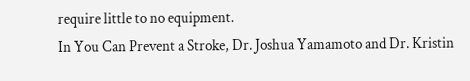require little to no equipment.
In You Can Prevent a Stroke, Dr. Joshua Yamamoto and Dr. Kristin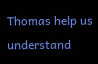Thomas help us understand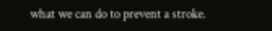what we can do to prevent a stroke.